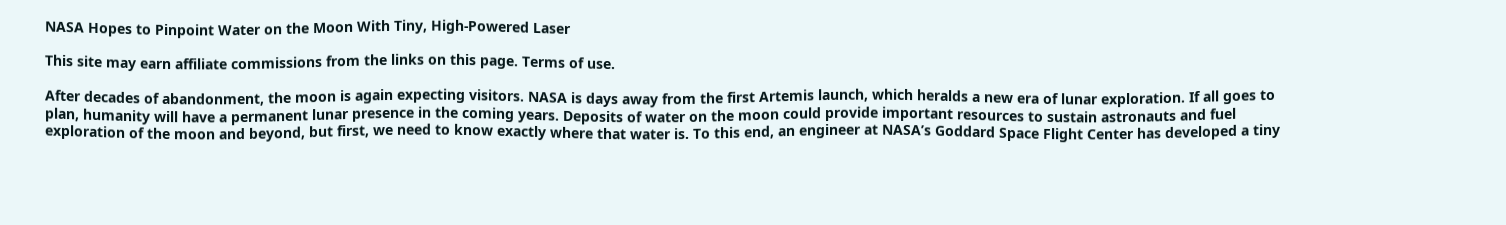NASA Hopes to Pinpoint Water on the Moon With Tiny, High-Powered Laser

This site may earn affiliate commissions from the links on this page. Terms of use.

After decades of abandonment, the moon is again expecting visitors. NASA is days away from the first Artemis launch, which heralds a new era of lunar exploration. If all goes to plan, humanity will have a permanent lunar presence in the coming years. Deposits of water on the moon could provide important resources to sustain astronauts and fuel exploration of the moon and beyond, but first, we need to know exactly where that water is. To this end, an engineer at NASA’s Goddard Space Flight Center has developed a tiny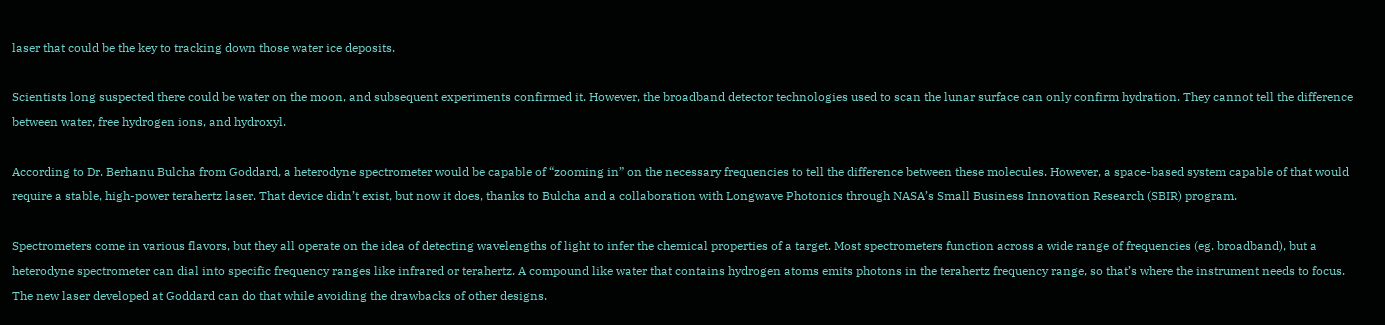laser that could be the key to tracking down those water ice deposits.

Scientists long suspected there could be water on the moon, and subsequent experiments confirmed it. However, the broadband detector technologies used to scan the lunar surface can only confirm hydration. They cannot tell the difference between water, free hydrogen ions, and hydroxyl.

According to Dr. Berhanu Bulcha from Goddard, a heterodyne spectrometer would be capable of “zooming in” on the necessary frequencies to tell the difference between these molecules. However, a space-based system capable of that would require a stable, high-power terahertz laser. That device didn’t exist, but now it does, thanks to Bulcha and a collaboration with Longwave Photonics through NASA’s Small Business Innovation Research (SBIR) program.

Spectrometers come in various flavors, but they all operate on the idea of detecting wavelengths of light to infer the chemical properties of a target. Most spectrometers function across a wide range of frequencies (eg. broadband), but a heterodyne spectrometer can dial into specific frequency ranges like infrared or terahertz. A compound like water that contains hydrogen atoms emits photons in the terahertz frequency range, so that’s where the instrument needs to focus. The new laser developed at Goddard can do that while avoiding the drawbacks of other designs.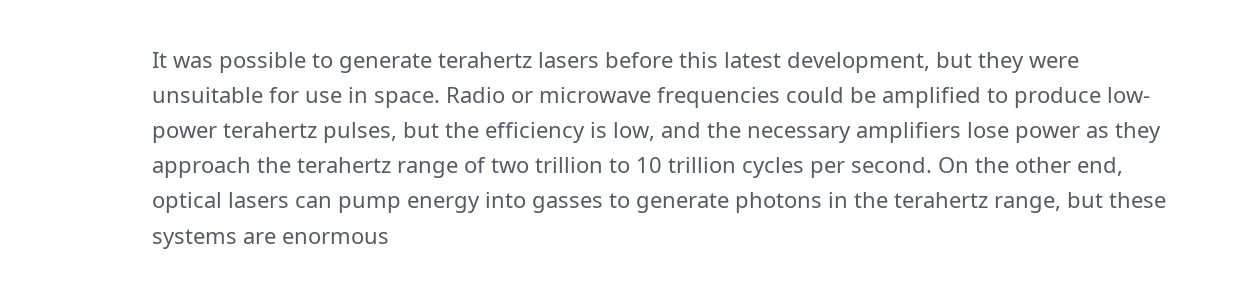It was possible to generate terahertz lasers before this latest development, but they were unsuitable for use in space. Radio or microwave frequencies could be amplified to produce low-power terahertz pulses, but the efficiency is low, and the necessary amplifiers lose power as they approach the terahertz range of two trillion to 10 trillion cycles per second. On the other end, optical lasers can pump energy into gasses to generate photons in the terahertz range, but these systems are enormous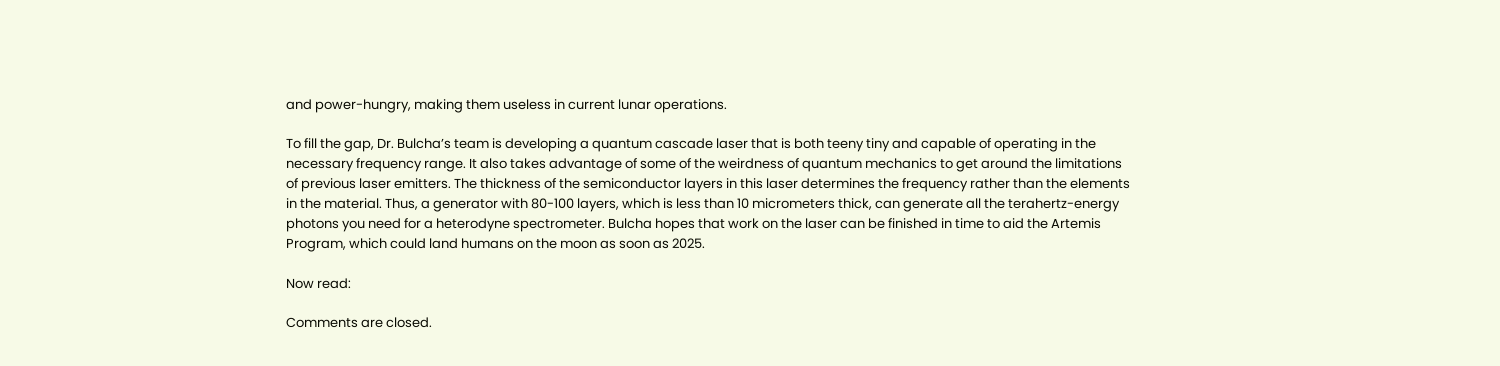and power-hungry, making them useless in current lunar operations.

To fill the gap, Dr. Bulcha’s team is developing a quantum cascade laser that is both teeny tiny and capable of operating in the necessary frequency range. It also takes advantage of some of the weirdness of quantum mechanics to get around the limitations of previous laser emitters. The thickness of the semiconductor layers in this laser determines the frequency rather than the elements in the material. Thus, a generator with 80-100 layers, which is less than 10 micrometers thick, can generate all the terahertz-energy photons you need for a heterodyne spectrometer. Bulcha hopes that work on the laser can be finished in time to aid the Artemis Program, which could land humans on the moon as soon as 2025.

Now read:

Comments are closed.